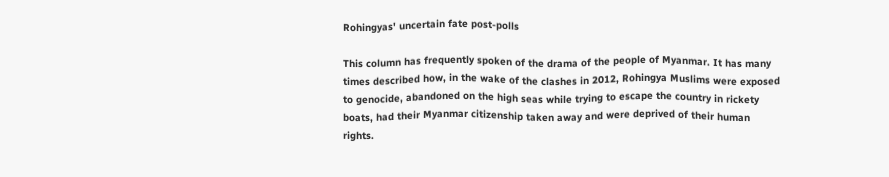Rohingyas' uncertain fate post-polls

This column has frequently spoken of the drama of the people of Myanmar. It has many times described how, in the wake of the clashes in 2012, Rohingya Muslims were exposed to genocide, abandoned on the high seas while trying to escape the country in rickety boats, had their Myanmar citizenship taken away and were deprived of their human rights.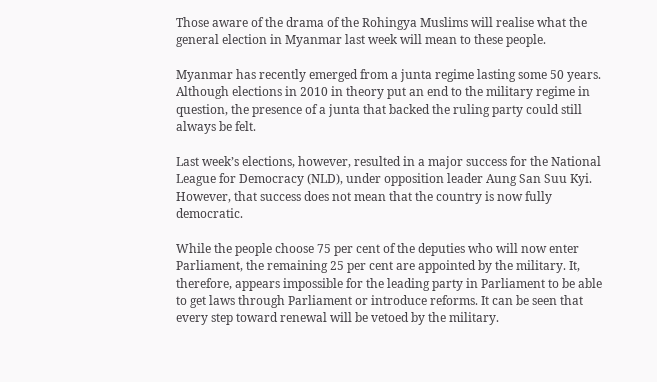Those aware of the drama of the Rohingya Muslims will realise what the general election in Myanmar last week will mean to these people.

Myanmar has recently emerged from a junta regime lasting some 50 years. Although elections in 2010 in theory put an end to the military regime in question, the presence of a junta that backed the ruling party could still always be felt.

Last week’s elections, however, resulted in a major success for the National League for Democracy (NLD), under opposition leader Aung San Suu Kyi. However, that success does not mean that the country is now fully democratic.

While the people choose 75 per cent of the deputies who will now enter Parliament, the remaining 25 per cent are appointed by the military. It, therefore, appears impossible for the leading party in Parliament to be able to get laws through Parliament or introduce reforms. It can be seen that every step toward renewal will be vetoed by the military.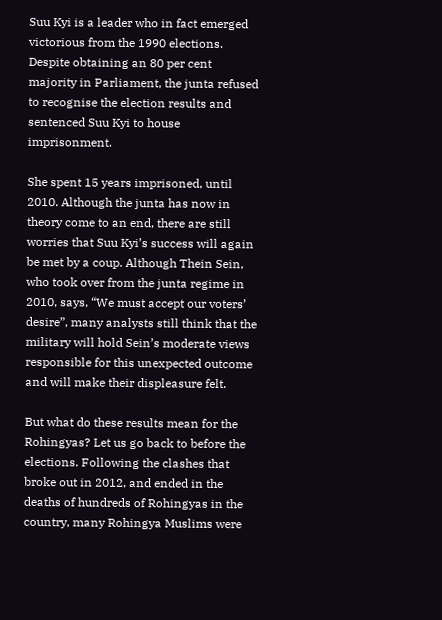Suu Kyi is a leader who in fact emerged victorious from the 1990 elections. Despite obtaining an 80 per cent majority in Parliament, the junta refused to recognise the election results and sentenced Suu Kyi to house imprisonment.

She spent 15 years imprisoned, until 2010. Although the junta has now in theory come to an end, there are still worries that Suu Kyi’s success will again be met by a coup. Although Thein Sein, who took over from the junta regime in 2010, says, “We must accept our voters’ desire”, many analysts still think that the military will hold Sein’s moderate views responsible for this unexpected outcome and will make their displeasure felt.

But what do these results mean for the Rohingyas? Let us go back to before the elections. Following the clashes that broke out in 2012, and ended in the deaths of hundreds of Rohingyas in the country, many Rohingya Muslims were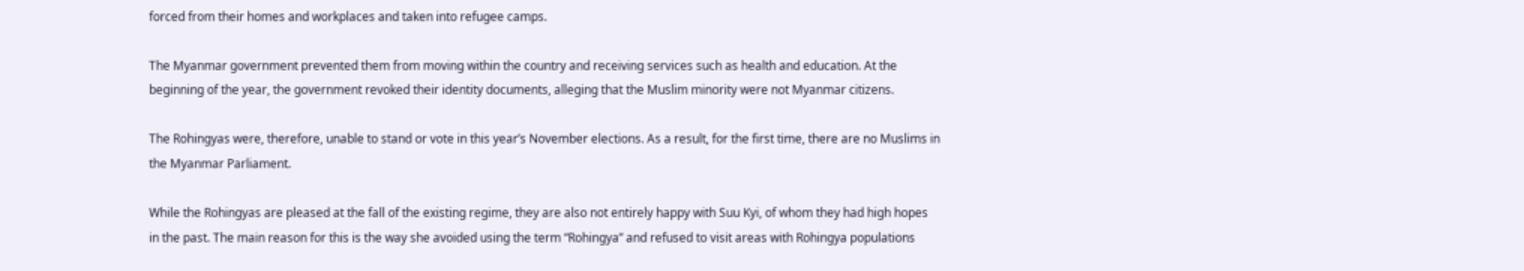forced from their homes and workplaces and taken into refugee camps.

The Myanmar government prevented them from moving within the country and receiving services such as health and education. At the beginning of the year, the government revoked their identity documents, alleging that the Muslim minority were not Myanmar citizens.

The Rohingyas were, therefore, unable to stand or vote in this year’s November elections. As a result, for the first time, there are no Muslims in the Myanmar Parliament.

While the Rohingyas are pleased at the fall of the existing regime, they are also not entirely happy with Suu Kyi, of whom they had high hopes in the past. The main reason for this is the way she avoided using the term “Rohingya” and refused to visit areas with Rohingya populations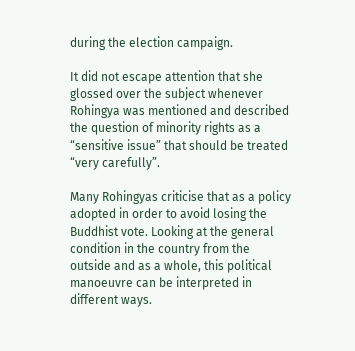during the election campaign.

It did not escape attention that she glossed over the subject whenever Rohingya was mentioned and described the question of minority rights as a “sensitive issue” that should be treated “very carefully”.

Many Rohingyas criticise that as a policy adopted in order to avoid losing the Buddhist vote. Looking at the general condition in the country from the outside and as a whole, this political manoeuvre can be interpreted in different ways.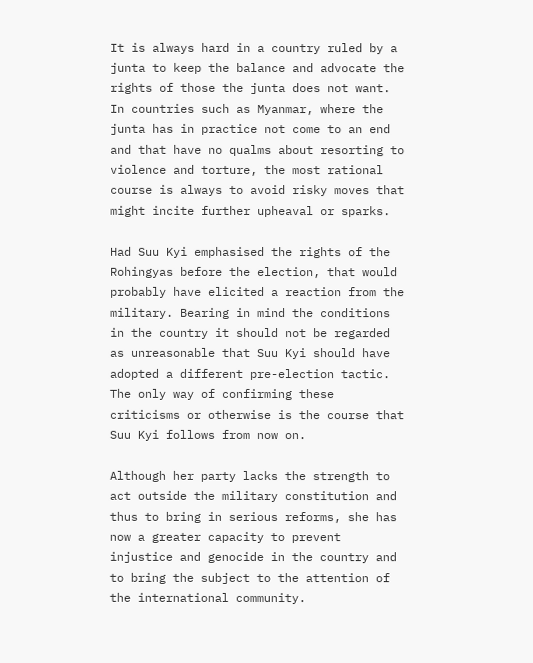It is always hard in a country ruled by a junta to keep the balance and advocate the rights of those the junta does not want. In countries such as Myanmar, where the junta has in practice not come to an end and that have no qualms about resorting to violence and torture, the most rational course is always to avoid risky moves that might incite further upheaval or sparks.

Had Suu Kyi emphasised the rights of the Rohingyas before the election, that would probably have elicited a reaction from the military. Bearing in mind the conditions in the country it should not be regarded as unreasonable that Suu Kyi should have adopted a different pre-election tactic. The only way of confirming these criticisms or otherwise is the course that Suu Kyi follows from now on.

Although her party lacks the strength to act outside the military constitution and thus to bring in serious reforms, she has now a greater capacity to prevent injustice and genocide in the country and to bring the subject to the attention of the international community.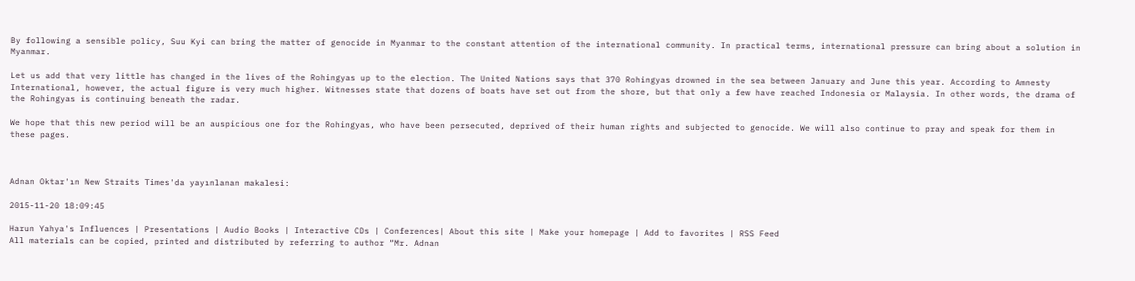By following a sensible policy, Suu Kyi can bring the matter of genocide in Myanmar to the constant attention of the international community. In practical terms, international pressure can bring about a solution in Myanmar.

Let us add that very little has changed in the lives of the Rohingyas up to the election. The United Nations says that 370 Rohingyas drowned in the sea between January and June this year. According to Amnesty International, however, the actual figure is very much higher. Witnesses state that dozens of boats have set out from the shore, but that only a few have reached Indonesia or Malaysia. In other words, the drama of the Rohingyas is continuing beneath the radar.

We hope that this new period will be an auspicious one for the Rohingyas, who have been persecuted, deprived of their human rights and subjected to genocide. We will also continue to pray and speak for them in these pages.



Adnan Oktar'ın New Straits Times'da yayınlanan makalesi:

2015-11-20 18:09:45

Harun Yahya's Influences | Presentations | Audio Books | Interactive CDs | Conferences| About this site | Make your homepage | Add to favorites | RSS Feed
All materials can be copied, printed and distributed by referring to author “Mr. Adnan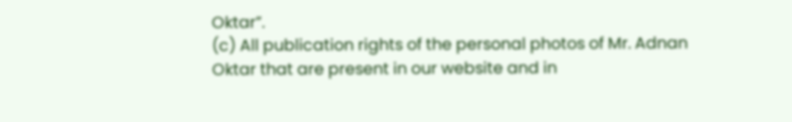Oktar”.
(c) All publication rights of the personal photos of Mr. Adnan Oktar that are present in our website and in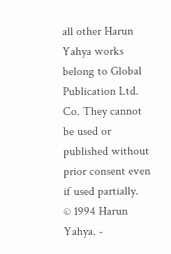all other Harun Yahya works belong to Global Publication Ltd. Co. They cannot be used or published without prior consent even if used partially.
© 1994 Harun Yahya. -